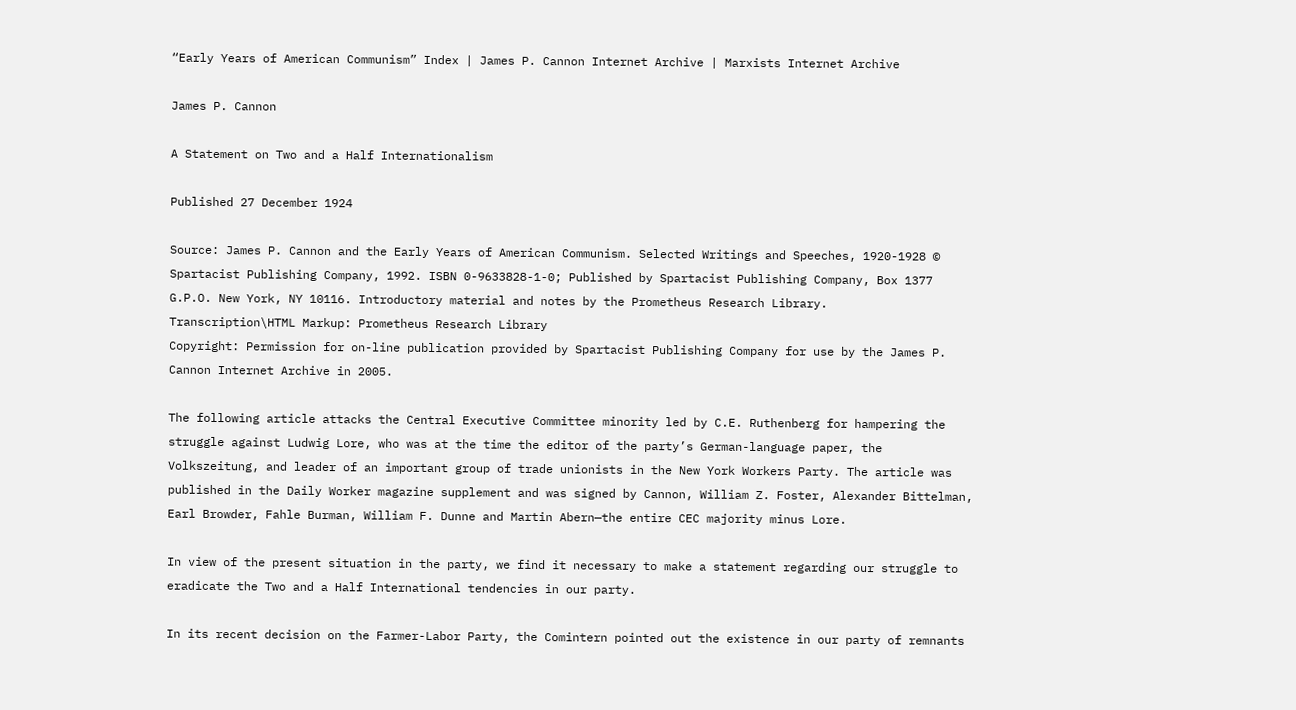“Early Years of American Communism” Index | James P. Cannon Internet Archive | Marxists Internet Archive

James P. Cannon

A Statement on Two and a Half Internationalism

Published 27 December 1924

Source: James P. Cannon and the Early Years of American Communism. Selected Writings and Speeches, 1920-1928 © Spartacist Publishing Company, 1992. ISBN 0-9633828-1-0; Published by Spartacist Publishing Company, Box 1377 G.P.O. New York, NY 10116. Introductory material and notes by the Prometheus Research Library.
Transcription\HTML Markup: Prometheus Research Library
Copyright: Permission for on-line publication provided by Spartacist Publishing Company for use by the James P. Cannon Internet Archive in 2005.

The following article attacks the Central Executive Committee minority led by C.E. Ruthenberg for hampering the struggle against Ludwig Lore, who was at the time the editor of the party’s German-language paper, the Volkszeitung, and leader of an important group of trade unionists in the New York Workers Party. The article was published in the Daily Worker magazine supplement and was signed by Cannon, William Z. Foster, Alexander Bittelman, Earl Browder, Fahle Burman, William F. Dunne and Martin Abern—the entire CEC majority minus Lore.

In view of the present situation in the party, we find it necessary to make a statement regarding our struggle to eradicate the Two and a Half International tendencies in our party.

In its recent decision on the Farmer-Labor Party, the Comintern pointed out the existence in our party of remnants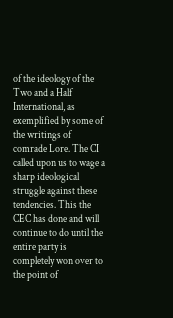of the ideology of the Two and a Half International, as exemplified by some of the writings of comrade Lore. The CI called upon us to wage a sharp ideological struggle against these tendencies. This the CEC has done and will continue to do until the entire party is completely won over to the point of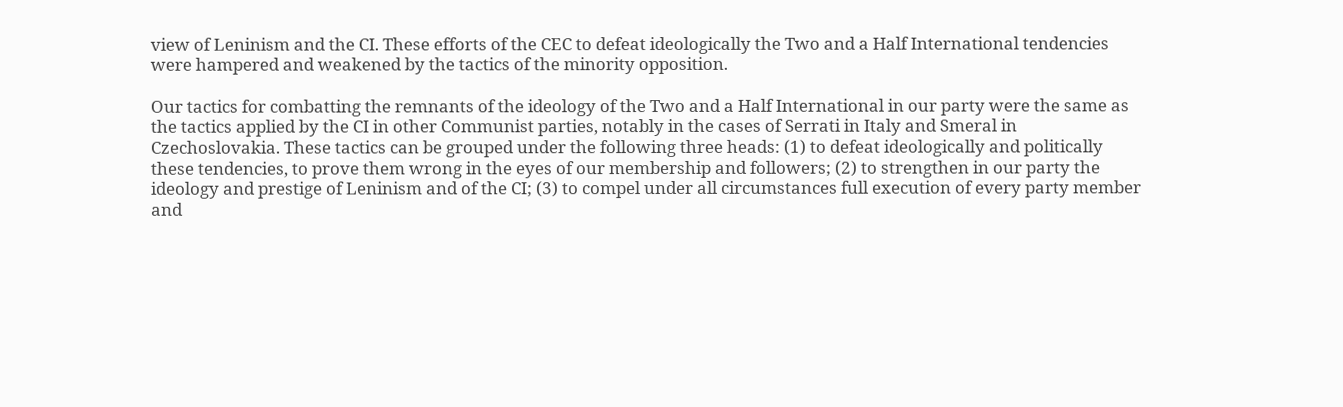view of Leninism and the CI. These efforts of the CEC to defeat ideologically the Two and a Half International tendencies were hampered and weakened by the tactics of the minority opposition.

Our tactics for combatting the remnants of the ideology of the Two and a Half International in our party were the same as the tactics applied by the CI in other Communist parties, notably in the cases of Serrati in Italy and Smeral in Czechoslovakia. These tactics can be grouped under the following three heads: (1) to defeat ideologically and politically these tendencies, to prove them wrong in the eyes of our membership and followers; (2) to strengthen in our party the ideology and prestige of Leninism and of the CI; (3) to compel under all circumstances full execution of every party member and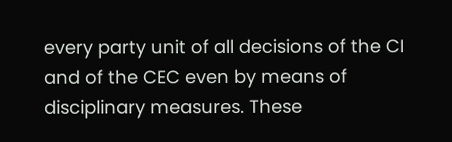every party unit of all decisions of the CI and of the CEC even by means of disciplinary measures. These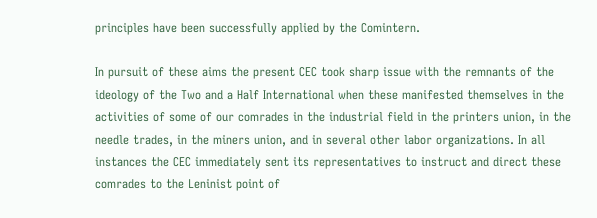principles have been successfully applied by the Comintern.

In pursuit of these aims the present CEC took sharp issue with the remnants of the ideology of the Two and a Half International when these manifested themselves in the activities of some of our comrades in the industrial field in the printers union, in the needle trades, in the miners union, and in several other labor organizations. In all instances the CEC immediately sent its representatives to instruct and direct these comrades to the Leninist point of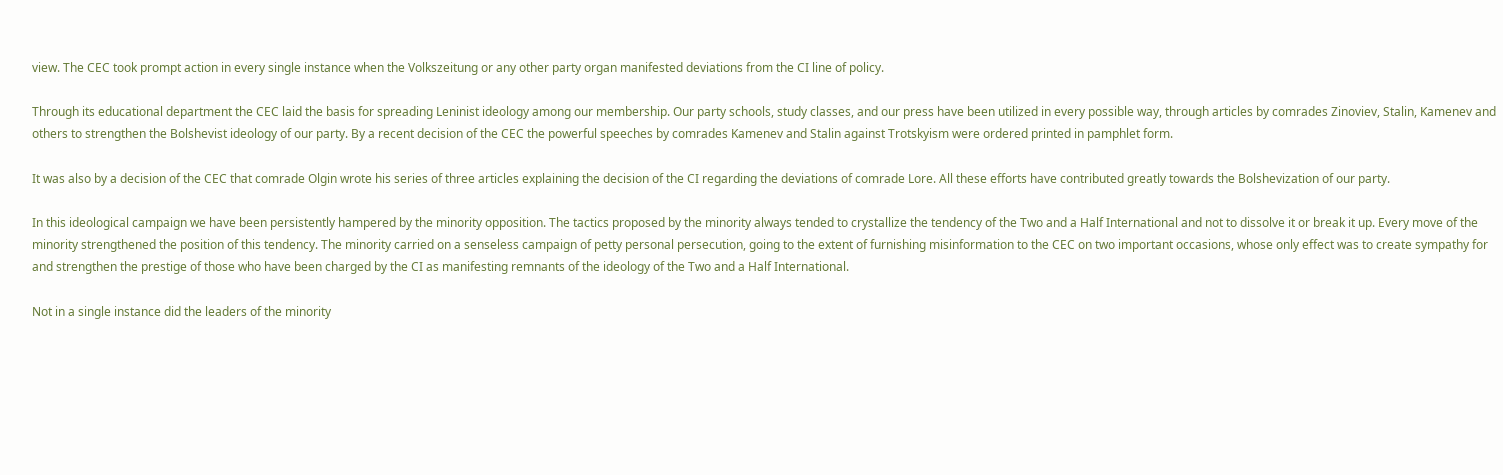view. The CEC took prompt action in every single instance when the Volkszeitung or any other party organ manifested deviations from the CI line of policy.

Through its educational department the CEC laid the basis for spreading Leninist ideology among our membership. Our party schools, study classes, and our press have been utilized in every possible way, through articles by comrades Zinoviev, Stalin, Kamenev and others to strengthen the Bolshevist ideology of our party. By a recent decision of the CEC the powerful speeches by comrades Kamenev and Stalin against Trotskyism were ordered printed in pamphlet form.

It was also by a decision of the CEC that comrade Olgin wrote his series of three articles explaining the decision of the CI regarding the deviations of comrade Lore. All these efforts have contributed greatly towards the Bolshevization of our party.

In this ideological campaign we have been persistently hampered by the minority opposition. The tactics proposed by the minority always tended to crystallize the tendency of the Two and a Half International and not to dissolve it or break it up. Every move of the minority strengthened the position of this tendency. The minority carried on a senseless campaign of petty personal persecution, going to the extent of furnishing misinformation to the CEC on two important occasions, whose only effect was to create sympathy for and strengthen the prestige of those who have been charged by the CI as manifesting remnants of the ideology of the Two and a Half International.

Not in a single instance did the leaders of the minority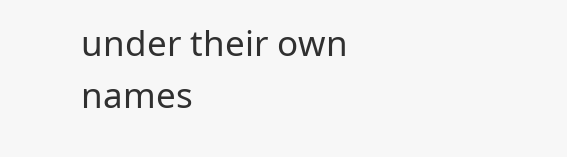under their own names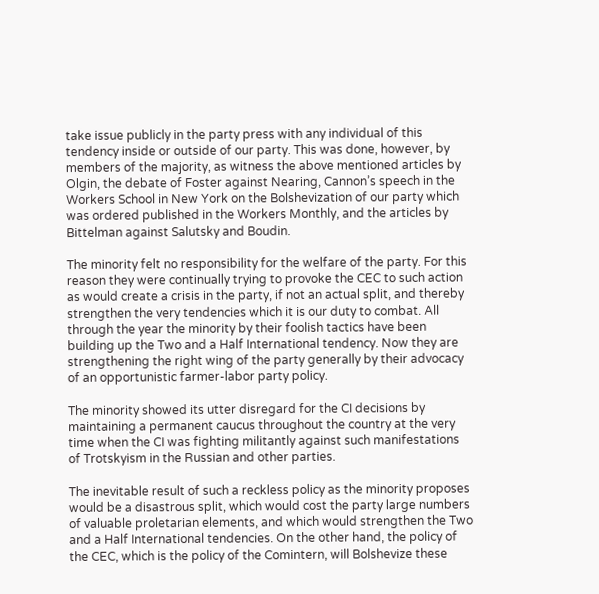take issue publicly in the party press with any individual of this tendency inside or outside of our party. This was done, however, by members of the majority, as witness the above mentioned articles by Olgin, the debate of Foster against Nearing, Cannon’s speech in the Workers School in New York on the Bolshevization of our party which was ordered published in the Workers Monthly, and the articles by Bittelman against Salutsky and Boudin.

The minority felt no responsibility for the welfare of the party. For this reason they were continually trying to provoke the CEC to such action as would create a crisis in the party, if not an actual split, and thereby strengthen the very tendencies which it is our duty to combat. All through the year the minority by their foolish tactics have been building up the Two and a Half International tendency. Now they are strengthening the right wing of the party generally by their advocacy of an opportunistic farmer-labor party policy.

The minority showed its utter disregard for the CI decisions by maintaining a permanent caucus throughout the country at the very time when the CI was fighting militantly against such manifestations of Trotskyism in the Russian and other parties.

The inevitable result of such a reckless policy as the minority proposes would be a disastrous split, which would cost the party large numbers of valuable proletarian elements, and which would strengthen the Two and a Half International tendencies. On the other hand, the policy of the CEC, which is the policy of the Comintern, will Bolshevize these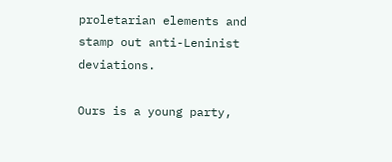proletarian elements and stamp out anti-Leninist deviations.

Ours is a young party,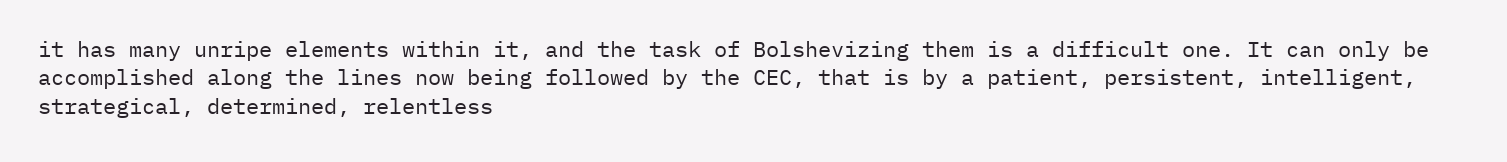it has many unripe elements within it, and the task of Bolshevizing them is a difficult one. It can only be accomplished along the lines now being followed by the CEC, that is by a patient, persistent, intelligent, strategical, determined, relentless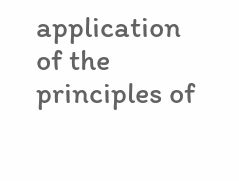application of the principles of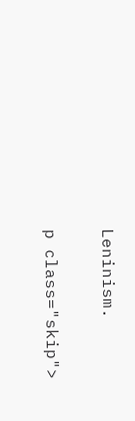Leninism.

p class="skip">